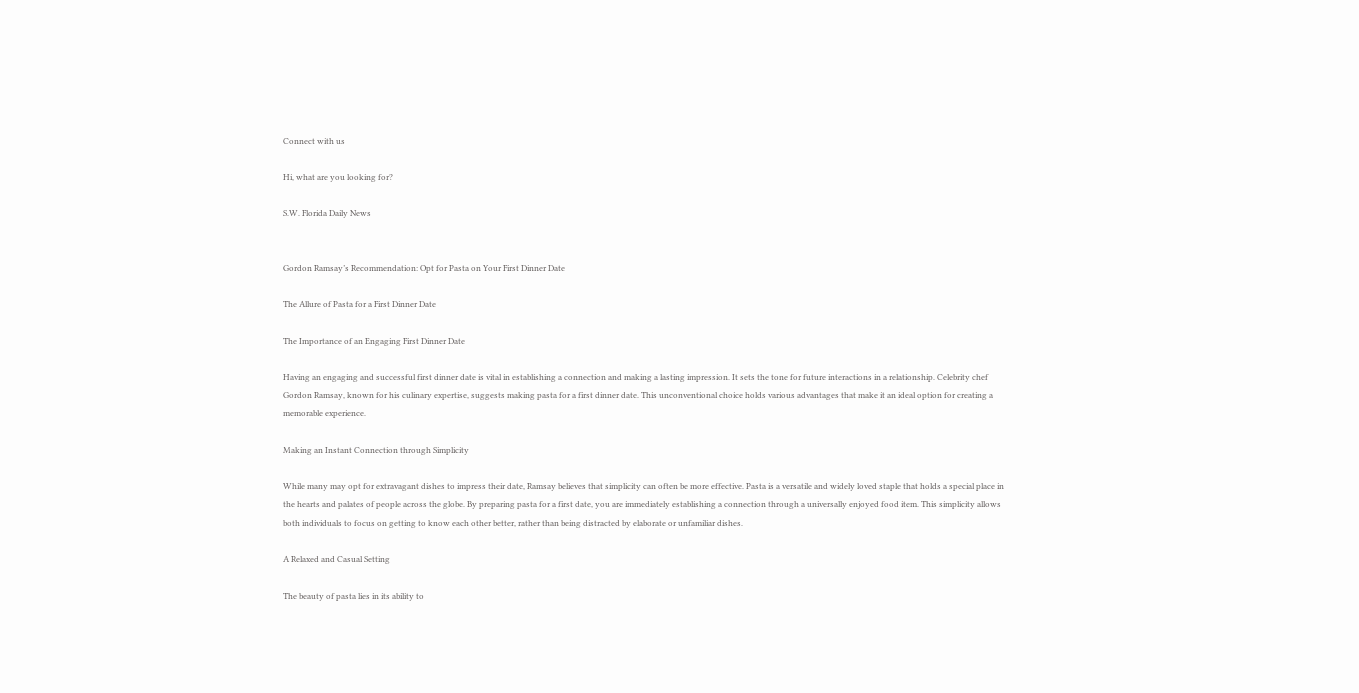Connect with us

Hi, what are you looking for?

S.W. Florida Daily News


Gordon Ramsay’s Recommendation: Opt for Pasta on Your First Dinner Date

The Allure of Pasta for a First Dinner Date

The Importance of an Engaging First Dinner Date

Having an engaging and successful first dinner date is vital in establishing a connection and making a lasting impression. It sets the tone for future interactions in a relationship. Celebrity chef Gordon Ramsay, known for his culinary expertise, suggests making pasta for a first dinner date. This unconventional choice holds various advantages that make it an ideal option for creating a memorable experience.

Making an Instant Connection through Simplicity

While many may opt for extravagant dishes to impress their date, Ramsay believes that simplicity can often be more effective. Pasta is a versatile and widely loved staple that holds a special place in the hearts and palates of people across the globe. By preparing pasta for a first date, you are immediately establishing a connection through a universally enjoyed food item. This simplicity allows both individuals to focus on getting to know each other better, rather than being distracted by elaborate or unfamiliar dishes.

A Relaxed and Casual Setting

The beauty of pasta lies in its ability to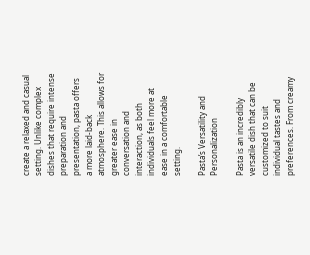create a relaxed and casual setting. Unlike complex dishes that require intense preparation and presentation, pasta offers a more laid-back atmosphere. This allows for greater ease in conversation and interaction, as both individuals feel more at ease in a comfortable setting.

Pasta’s Versatility and Personalization

Pasta is an incredibly versatile dish that can be customized to suit individual tastes and preferences. From creamy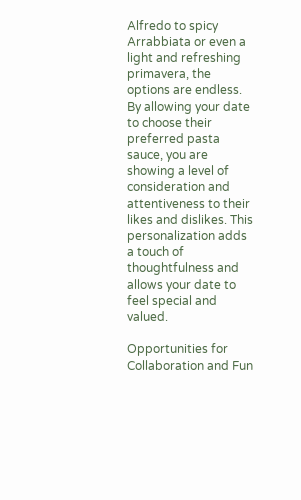Alfredo to spicy Arrabbiata or even a light and refreshing primavera, the options are endless. By allowing your date to choose their preferred pasta sauce, you are showing a level of consideration and attentiveness to their likes and dislikes. This personalization adds a touch of thoughtfulness and allows your date to feel special and valued.

Opportunities for Collaboration and Fun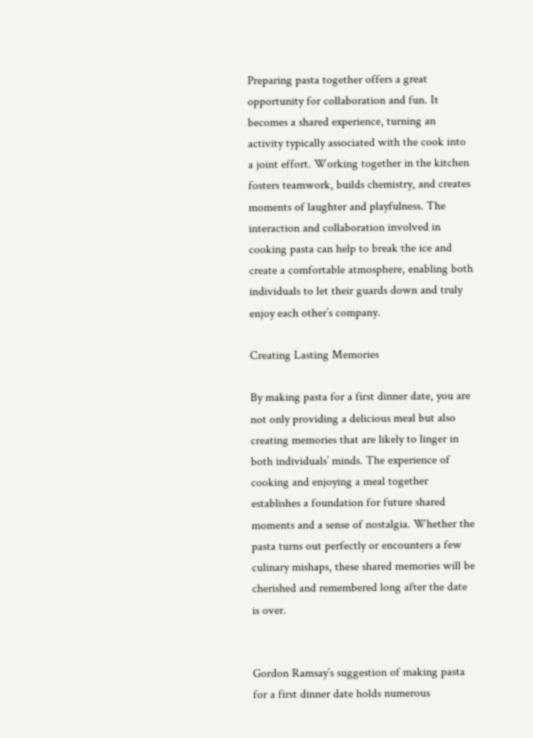Preparing pasta together offers a great opportunity for collaboration and fun. It becomes a shared experience, turning an activity typically associated with the cook into a joint effort. Working together in the kitchen fosters teamwork, builds chemistry, and creates moments of laughter and playfulness. The interaction and collaboration involved in cooking pasta can help to break the ice and create a comfortable atmosphere, enabling both individuals to let their guards down and truly enjoy each other’s company.

Creating Lasting Memories

By making pasta for a first dinner date, you are not only providing a delicious meal but also creating memories that are likely to linger in both individuals’ minds. The experience of cooking and enjoying a meal together establishes a foundation for future shared moments and a sense of nostalgia. Whether the pasta turns out perfectly or encounters a few culinary mishaps, these shared memories will be cherished and remembered long after the date is over.


Gordon Ramsay’s suggestion of making pasta for a first dinner date holds numerous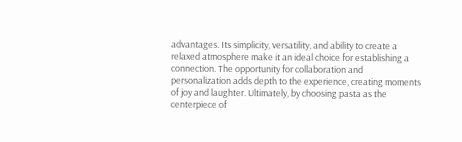advantages. Its simplicity, versatility, and ability to create a relaxed atmosphere make it an ideal choice for establishing a connection. The opportunity for collaboration and personalization adds depth to the experience, creating moments of joy and laughter. Ultimately, by choosing pasta as the centerpiece of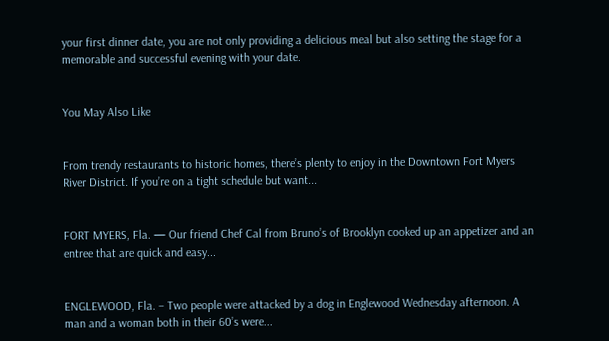your first dinner date, you are not only providing a delicious meal but also setting the stage for a memorable and successful evening with your date.


You May Also Like


From trendy restaurants to historic homes, there’s plenty to enjoy in the Downtown Fort Myers River District. If you’re on a tight schedule but want...


FORT MYERS, Fla. — Our friend Chef Cal from Bruno’s of Brooklyn cooked up an appetizer and an entree that are quick and easy...


ENGLEWOOD, Fla. – Two people were attacked by a dog in Englewood Wednesday afternoon. A man and a woman both in their 60’s were...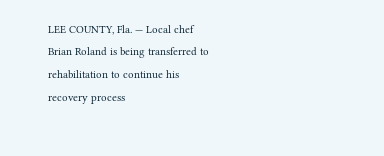LEE COUNTY, Fla. — Local chef Brian Roland is being transferred to rehabilitation to continue his recovery process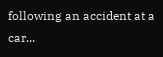following an accident at a car...